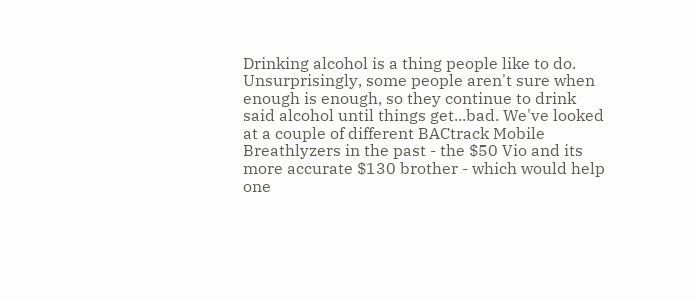Drinking alcohol is a thing people like to do. Unsurprisingly, some people aren't sure when enough is enough, so they continue to drink said alcohol until things get...bad. We've looked at a couple of different BACtrack Mobile Breathlyzers in the past - the $50 Vio and its more accurate $130 brother - which would help one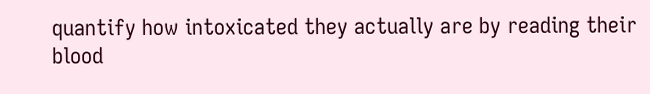quantify how intoxicated they actually are by reading their blood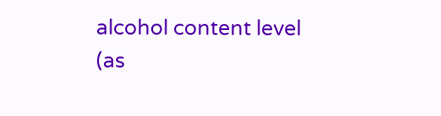alcohol content level (as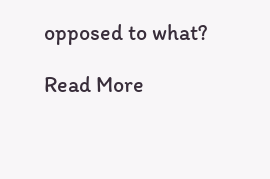opposed to what?

Read More